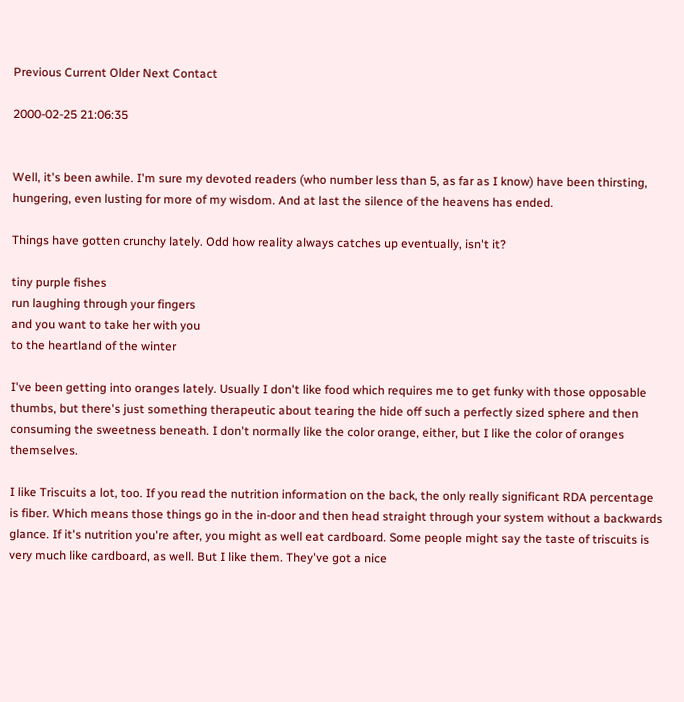Previous Current Older Next Contact

2000-02-25 21:06:35


Well, it's been awhile. I'm sure my devoted readers (who number less than 5, as far as I know) have been thirsting, hungering, even lusting for more of my wisdom. And at last the silence of the heavens has ended.

Things have gotten crunchy lately. Odd how reality always catches up eventually, isn't it?

tiny purple fishes
run laughing through your fingers
and you want to take her with you
to the heartland of the winter

I've been getting into oranges lately. Usually I don't like food which requires me to get funky with those opposable thumbs, but there's just something therapeutic about tearing the hide off such a perfectly sized sphere and then consuming the sweetness beneath. I don't normally like the color orange, either, but I like the color of oranges themselves.

I like Triscuits a lot, too. If you read the nutrition information on the back, the only really significant RDA percentage is fiber. Which means those things go in the in-door and then head straight through your system without a backwards glance. If it's nutrition you're after, you might as well eat cardboard. Some people might say the taste of triscuits is very much like cardboard, as well. But I like them. They've got a nice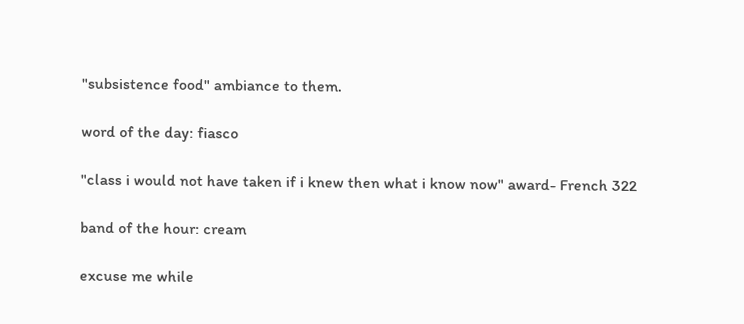"subsistence food" ambiance to them.

word of the day: fiasco

"class i would not have taken if i knew then what i know now" award- French 322

band of the hour: cream

excuse me while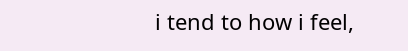i tend to how i feel,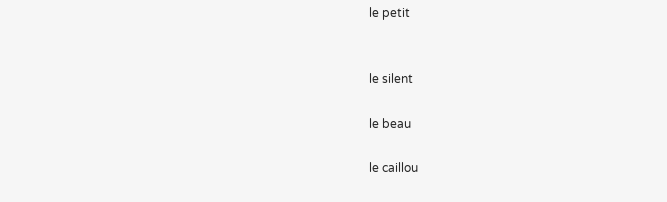le petit


le silent

le beau

le caillou